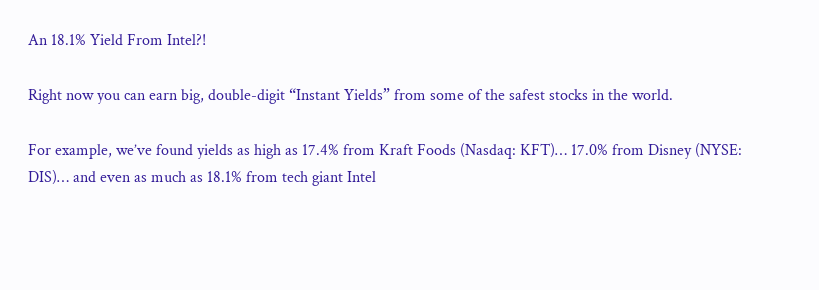An 18.1% Yield From Intel?!

Right now you can earn big, double-digit “Instant Yields” from some of the safest stocks in the world.

For example, we’ve found yields as high as 17.4% from Kraft Foods (Nasdaq: KFT)… 17.0% from Disney (NYSE: DIS)… and even as much as 18.1% from tech giant Intel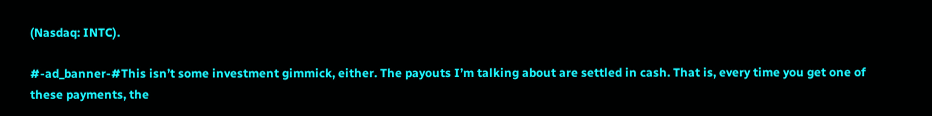(Nasdaq: INTC).

#-ad_banner-#This isn’t some investment gimmick, either. The payouts I’m talking about are settled in cash. That is, every time you get one of these payments, the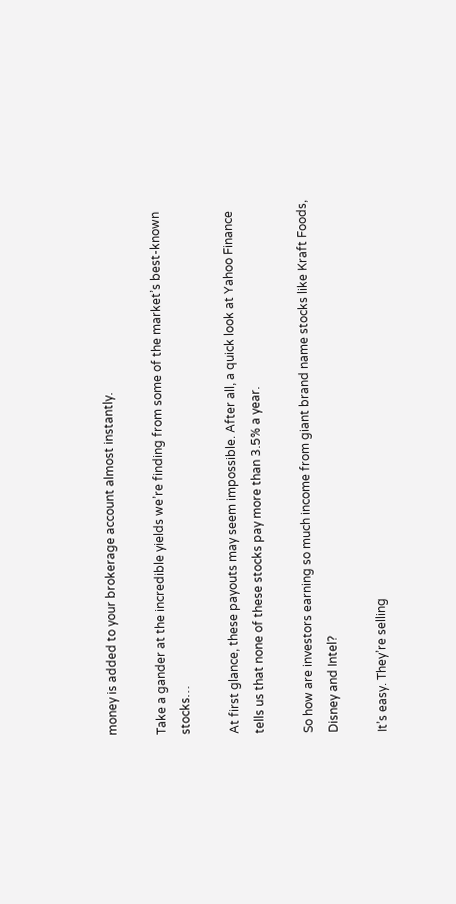money is added to your brokerage account almost instantly.

Take a gander at the incredible yields we’re finding from some of the market’s best-known stocks…

At first glance, these payouts may seem impossible. After all, a quick look at Yahoo Finance tells us that none of these stocks pay more than 3.5% a year.

So how are investors earning so much income from giant brand name stocks like Kraft Foods, Disney and Intel?

It’s easy. They’re selling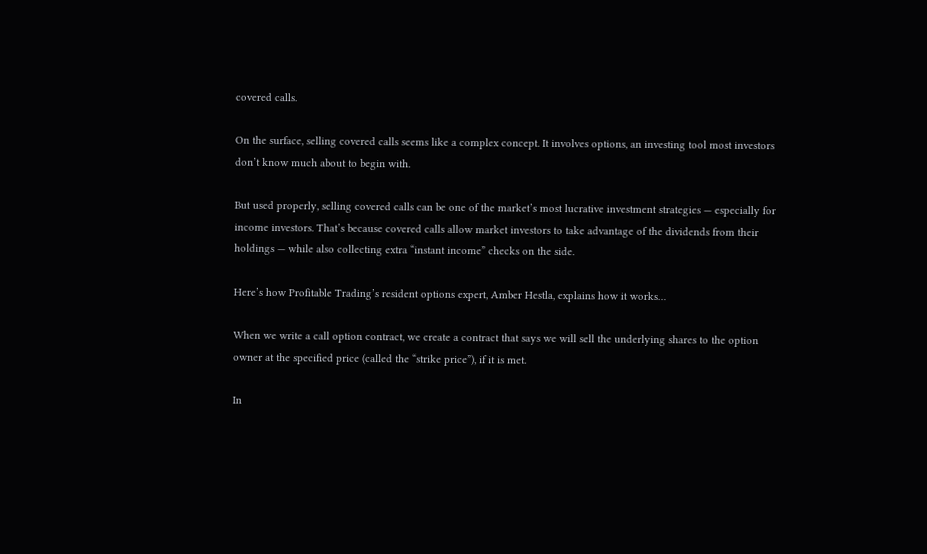covered calls.

On the surface, selling covered calls seems like a complex concept. It involves options, an investing tool most investors don’t know much about to begin with.

But used properly, selling covered calls can be one of the market’s most lucrative investment strategies — especially for income investors. That’s because covered calls allow market investors to take advantage of the dividends from their holdings — while also collecting extra “instant income” checks on the side.

Here’s how Profitable Trading’s resident options expert, Amber Hestla, explains how it works…

When we write a call option contract, we create a contract that says we will sell the underlying shares to the option owner at the specified price (called the “strike price”), if it is met.

In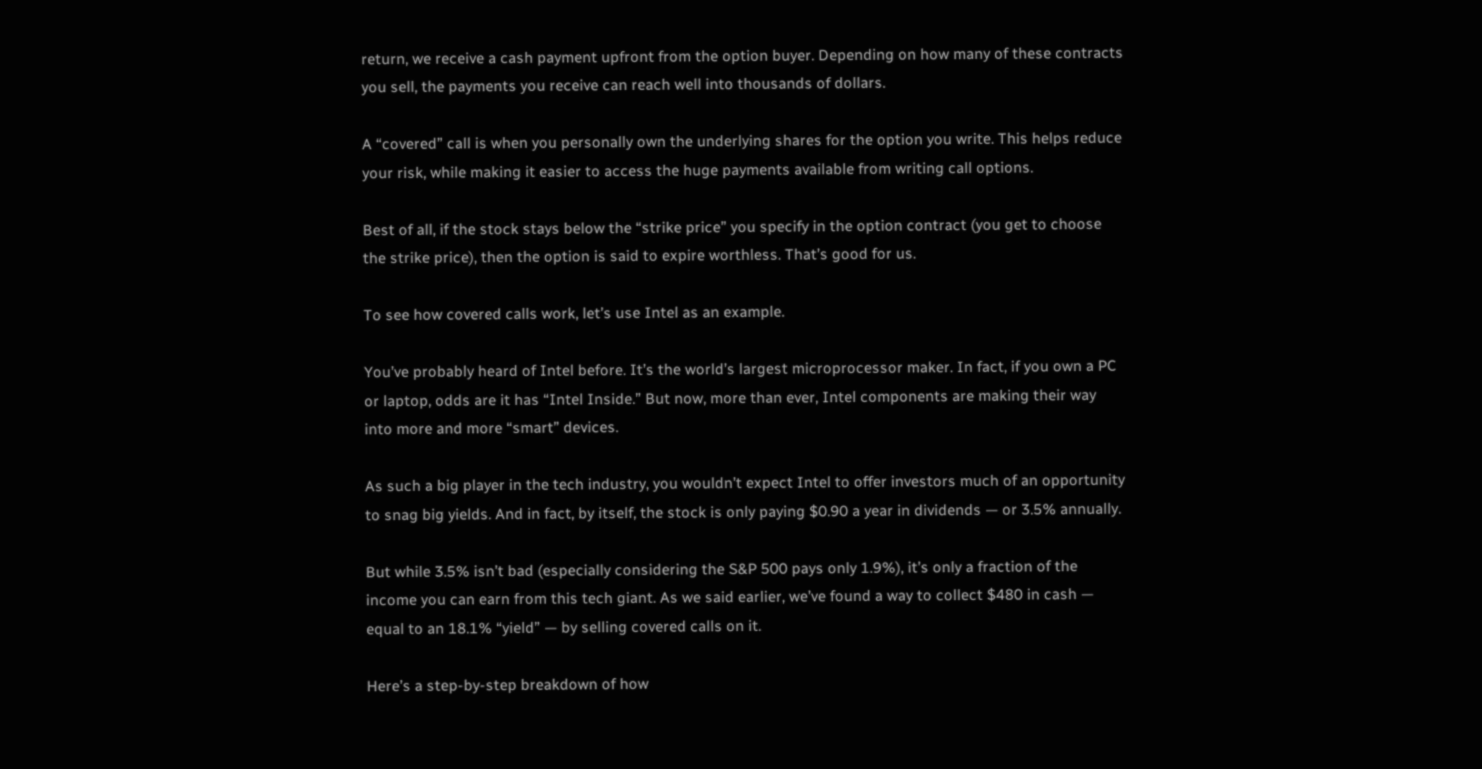return, we receive a cash payment upfront from the option buyer. Depending on how many of these contracts you sell, the payments you receive can reach well into thousands of dollars.

A “covered” call is when you personally own the underlying shares for the option you write. This helps reduce your risk, while making it easier to access the huge payments available from writing call options.

Best of all, if the stock stays below the “strike price” you specify in the option contract (you get to choose the strike price), then the option is said to expire worthless. That’s good for us.

To see how covered calls work, let’s use Intel as an example.

You’ve probably heard of Intel before. It’s the world’s largest microprocessor maker. In fact, if you own a PC or laptop, odds are it has “Intel Inside.” But now, more than ever, Intel components are making their way into more and more “smart” devices.

As such a big player in the tech industry, you wouldn’t expect Intel to offer investors much of an opportunity to snag big yields. And in fact, by itself, the stock is only paying $0.90 a year in dividends — or 3.5% annually.

But while 3.5% isn’t bad (especially considering the S&P 500 pays only 1.9%), it’s only a fraction of the income you can earn from this tech giant. As we said earlier, we’ve found a way to collect $480 in cash — equal to an 18.1% “yield” — by selling covered calls on it.

Here’s a step-by-step breakdown of how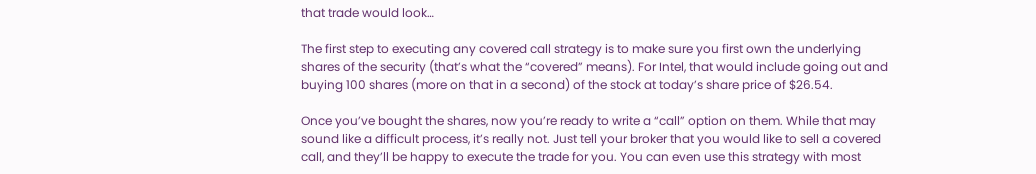that trade would look…

The first step to executing any covered call strategy is to make sure you first own the underlying shares of the security (that’s what the “covered” means). For Intel, that would include going out and buying 100 shares (more on that in a second) of the stock at today’s share price of $26.54.

Once you’ve bought the shares, now you’re ready to write a “call” option on them. While that may sound like a difficult process, it’s really not. Just tell your broker that you would like to sell a covered call, and they’ll be happy to execute the trade for you. You can even use this strategy with most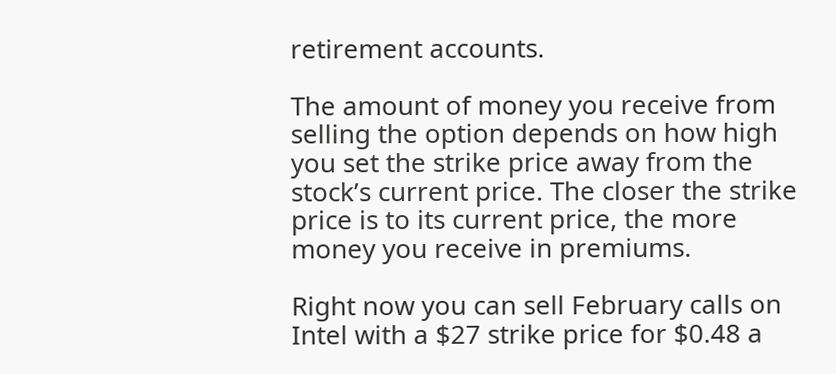retirement accounts.

The amount of money you receive from selling the option depends on how high you set the strike price away from the stock’s current price. The closer the strike price is to its current price, the more money you receive in premiums.

Right now you can sell February calls on Intel with a $27 strike price for $0.48 a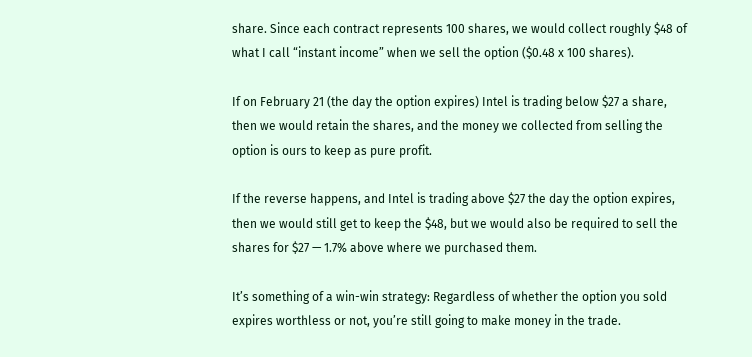share. Since each contract represents 100 shares, we would collect roughly $48 of what I call “instant income” when we sell the option ($0.48 x 100 shares).

If on February 21 (the day the option expires) Intel is trading below $27 a share, then we would retain the shares, and the money we collected from selling the option is ours to keep as pure profit.

If the reverse happens, and Intel is trading above $27 the day the option expires, then we would still get to keep the $48, but we would also be required to sell the shares for $27 — 1.7% above where we purchased them.

It’s something of a win-win strategy: Regardless of whether the option you sold expires worthless or not, you’re still going to make money in the trade.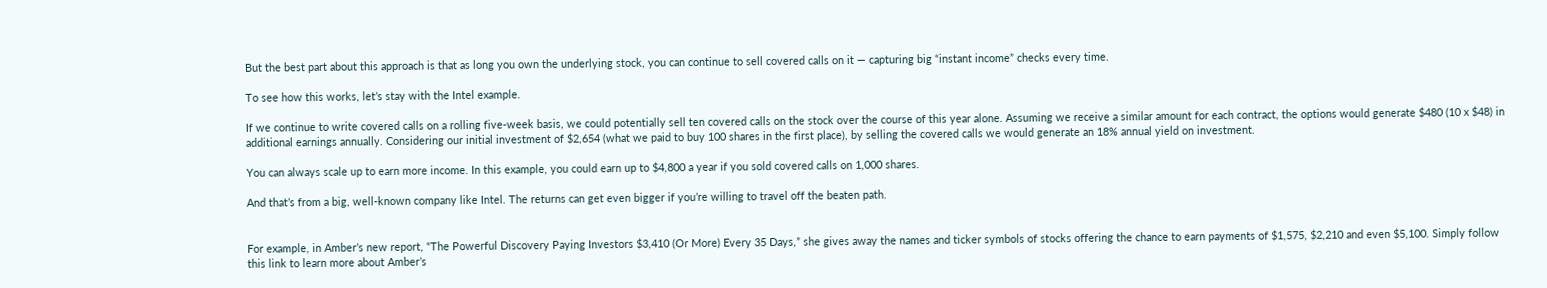But the best part about this approach is that as long you own the underlying stock, you can continue to sell covered calls on it — capturing big “instant income” checks every time.

To see how this works, let’s stay with the Intel example.

If we continue to write covered calls on a rolling five-week basis, we could potentially sell ten covered calls on the stock over the course of this year alone. Assuming we receive a similar amount for each contract, the options would generate $480 (10 x $48) in additional earnings annually. Considering our initial investment of $2,654 (what we paid to buy 100 shares in the first place), by selling the covered calls we would generate an 18% annual yield on investment.

You can always scale up to earn more income. In this example, you could earn up to $4,800 a year if you sold covered calls on 1,000 shares.

And that’s from a big, well-known company like Intel. The returns can get even bigger if you’re willing to travel off the beaten path.


For example, in Amber’s new report, “The Powerful Discovery Paying Investors $3,410 (Or More) Every 35 Days,” she gives away the names and ticker symbols of stocks offering the chance to earn payments of $1,575, $2,210 and even $5,100. Simply follow this link to learn more about Amber’s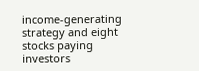income-generating strategy and eight stocks paying investors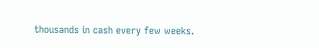thousands in cash every few weeks.